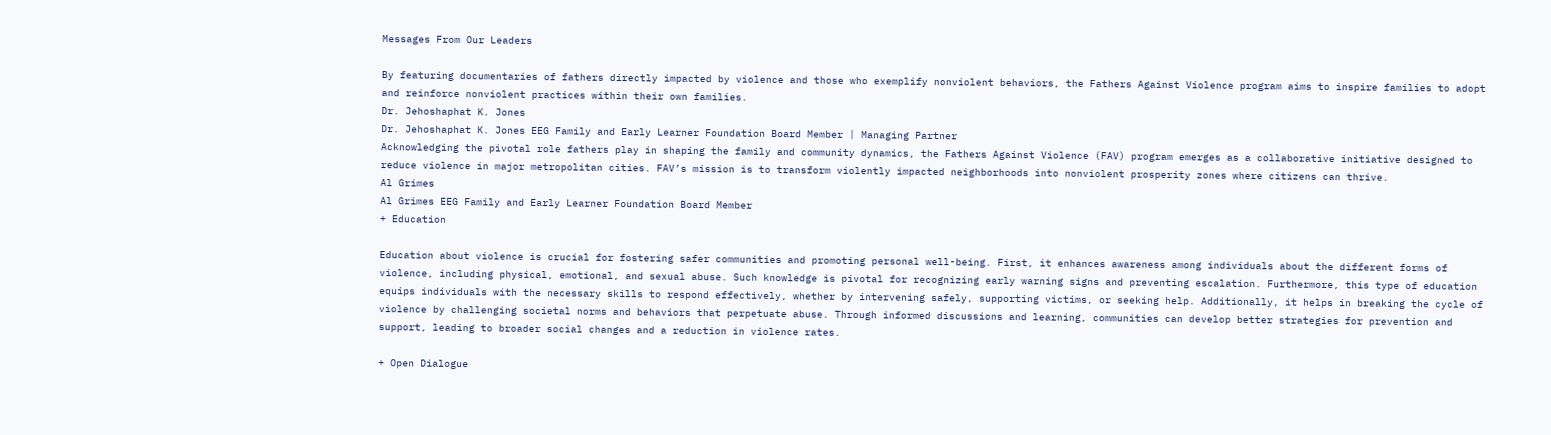Messages From Our Leaders

By featuring documentaries of fathers directly impacted by violence and those who exemplify nonviolent behaviors, the Fathers Against Violence program aims to inspire families to adopt and reinforce nonviolent practices within their own families.
Dr. Jehoshaphat K. Jones
Dr. Jehoshaphat K. Jones EEG Family and Early Learner Foundation Board Member | Managing Partner
Acknowledging the pivotal role fathers play in shaping the family and community dynamics, the Fathers Against Violence (FAV) program emerges as a collaborative initiative designed to reduce violence in major metropolitan cities. FAV’s mission is to transform violently impacted neighborhoods into nonviolent prosperity zones where citizens can thrive.
Al Grimes
Al Grimes EEG Family and Early Learner Foundation Board Member
+ Education

Education about violence is crucial for fostering safer communities and promoting personal well-being. First, it enhances awareness among individuals about the different forms of violence, including physical, emotional, and sexual abuse. Such knowledge is pivotal for recognizing early warning signs and preventing escalation. Furthermore, this type of education equips individuals with the necessary skills to respond effectively, whether by intervening safely, supporting victims, or seeking help. Additionally, it helps in breaking the cycle of violence by challenging societal norms and behaviors that perpetuate abuse. Through informed discussions and learning, communities can develop better strategies for prevention and support, leading to broader social changes and a reduction in violence rates.

+ Open Dialogue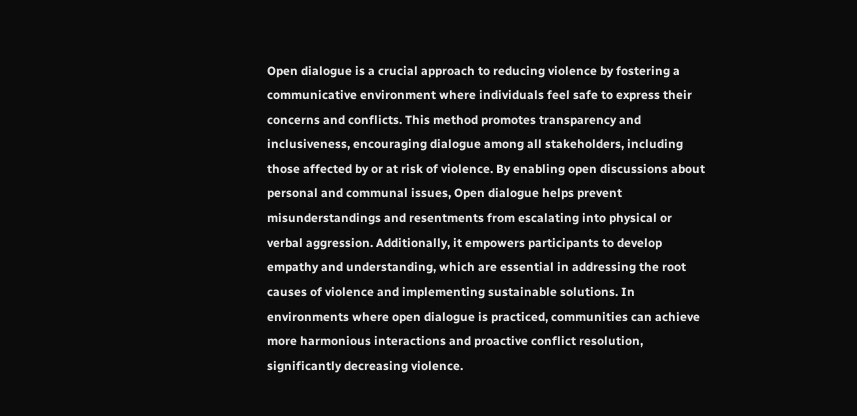Open dialogue is a crucial approach to reducing violence by fostering a communicative environment where individuals feel safe to express their concerns and conflicts. This method promotes transparency and inclusiveness, encouraging dialogue among all stakeholders, including those affected by or at risk of violence. By enabling open discussions about personal and communal issues, Open dialogue helps prevent misunderstandings and resentments from escalating into physical or verbal aggression. Additionally, it empowers participants to develop empathy and understanding, which are essential in addressing the root causes of violence and implementing sustainable solutions. In environments where open dialogue is practiced, communities can achieve more harmonious interactions and proactive conflict resolution, significantly decreasing violence.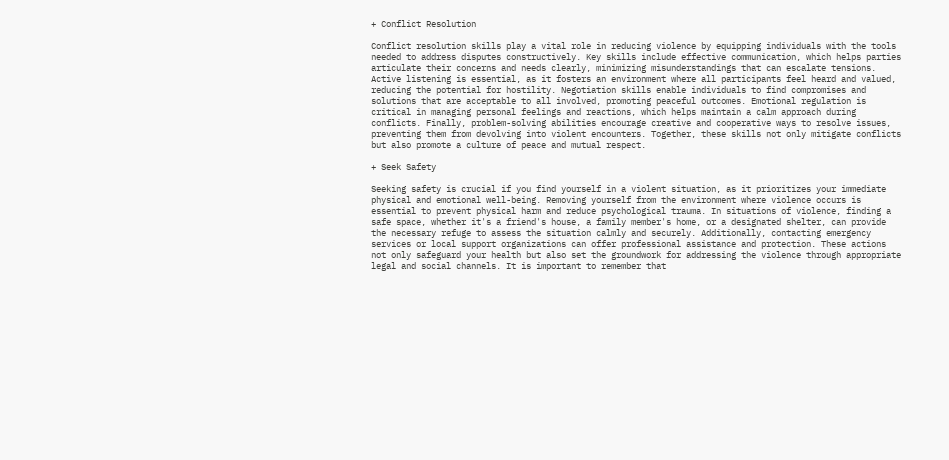+ Conflict Resolution

Conflict resolution skills play a vital role in reducing violence by equipping individuals with the tools needed to address disputes constructively. Key skills include effective communication, which helps parties articulate their concerns and needs clearly, minimizing misunderstandings that can escalate tensions. Active listening is essential, as it fosters an environment where all participants feel heard and valued, reducing the potential for hostility. Negotiation skills enable individuals to find compromises and solutions that are acceptable to all involved, promoting peaceful outcomes. Emotional regulation is critical in managing personal feelings and reactions, which helps maintain a calm approach during conflicts. Finally, problem-solving abilities encourage creative and cooperative ways to resolve issues, preventing them from devolving into violent encounters. Together, these skills not only mitigate conflicts but also promote a culture of peace and mutual respect.

+ Seek Safety

Seeking safety is crucial if you find yourself in a violent situation, as it prioritizes your immediate physical and emotional well-being. Removing yourself from the environment where violence occurs is essential to prevent physical harm and reduce psychological trauma. In situations of violence, finding a safe space, whether it's a friend's house, a family member's home, or a designated shelter, can provide the necessary refuge to assess the situation calmly and securely. Additionally, contacting emergency services or local support organizations can offer professional assistance and protection. These actions not only safeguard your health but also set the groundwork for addressing the violence through appropriate legal and social channels. It is important to remember that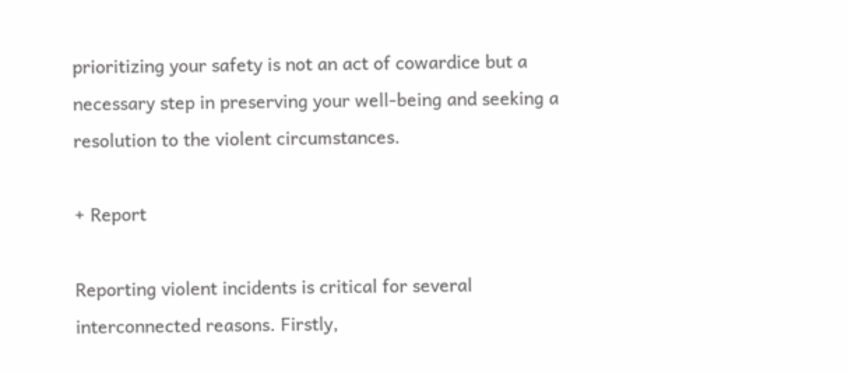prioritizing your safety is not an act of cowardice but a necessary step in preserving your well-being and seeking a resolution to the violent circumstances.

+ Report

Reporting violent incidents is critical for several interconnected reasons. Firstly,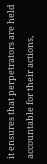it ensures that perpetrators are held accountable for their actions,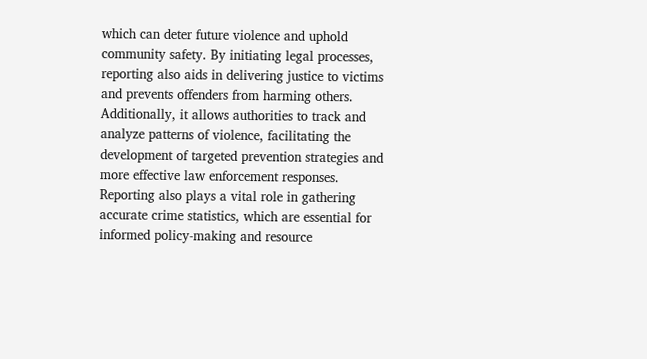which can deter future violence and uphold community safety. By initiating legal processes, reporting also aids in delivering justice to victims and prevents offenders from harming others. Additionally, it allows authorities to track and analyze patterns of violence, facilitating the development of targeted prevention strategies and more effective law enforcement responses. Reporting also plays a vital role in gathering accurate crime statistics, which are essential for informed policy-making and resource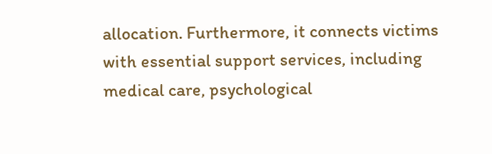allocation. Furthermore, it connects victims with essential support services, including medical care, psychological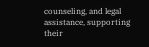counseling, and legal assistance, supporting their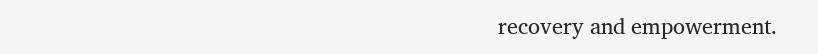recovery and empowerment.